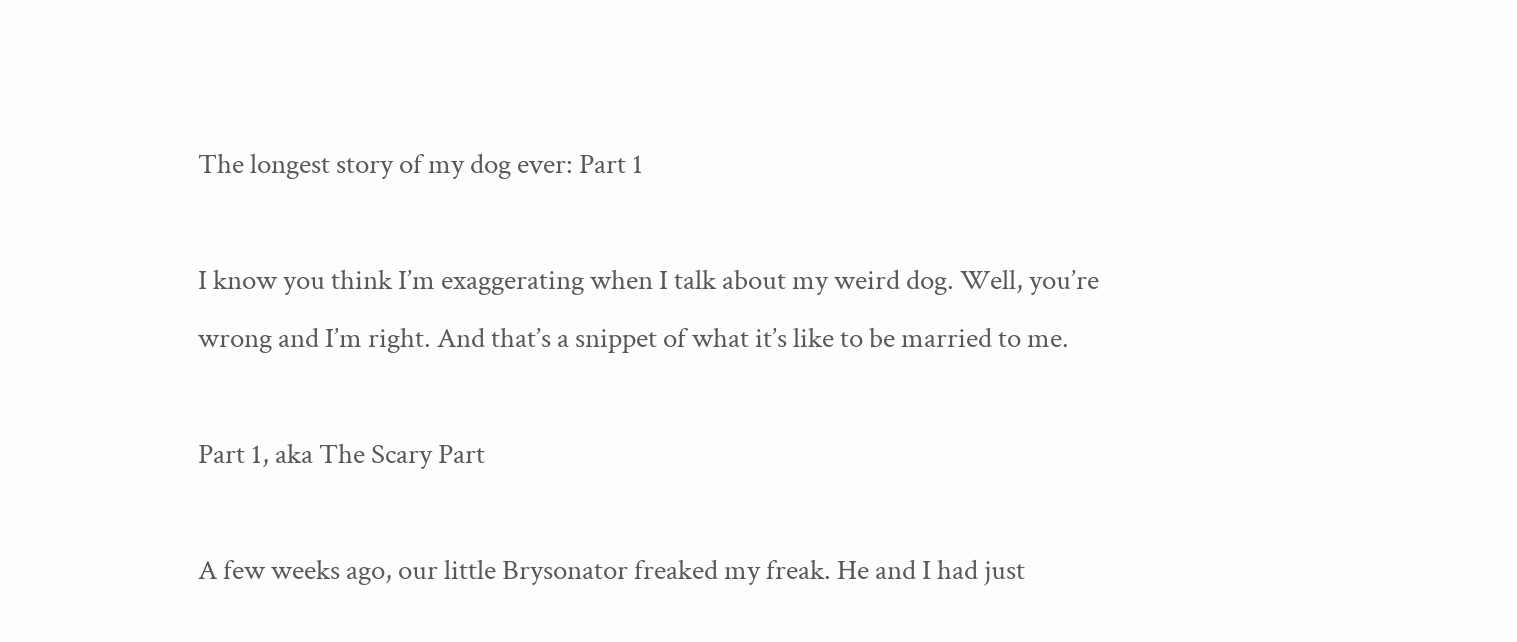The longest story of my dog ever: Part 1

I know you think I’m exaggerating when I talk about my weird dog. Well, you’re wrong and I’m right. And that’s a snippet of what it’s like to be married to me.

Part 1, aka The Scary Part

A few weeks ago, our little Brysonator freaked my freak. He and I had just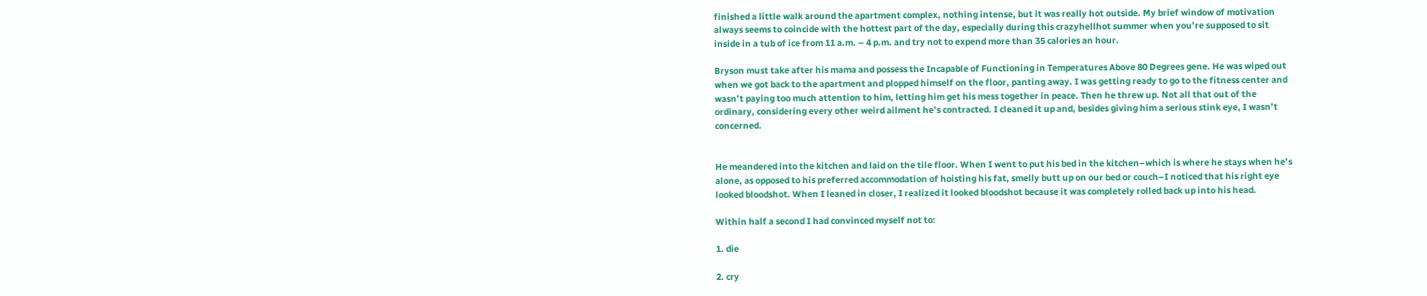finished a little walk around the apartment complex, nothing intense, but it was really hot outside. My brief window of motivation always seems to coincide with the hottest part of the day, especially during this crazyhellhot summer when you’re supposed to sit inside in a tub of ice from 11 a.m. – 4 p.m. and try not to expend more than 35 calories an hour.

Bryson must take after his mama and possess the Incapable of Functioning in Temperatures Above 80 Degrees gene. He was wiped out when we got back to the apartment and plopped himself on the floor, panting away. I was getting ready to go to the fitness center and wasn’t paying too much attention to him, letting him get his mess together in peace. Then he threw up. Not all that out of the ordinary, considering every other weird ailment he’s contracted. I cleaned it up and, besides giving him a serious stink eye, I wasn’t concerned.


He meandered into the kitchen and laid on the tile floor. When I went to put his bed in the kitchen–which is where he stays when he’s alone, as opposed to his preferred accommodation of hoisting his fat, smelly butt up on our bed or couch–I noticed that his right eye looked bloodshot. When I leaned in closer, I realized it looked bloodshot because it was completely rolled back up into his head.

Within half a second I had convinced myself not to:

1. die

2. cry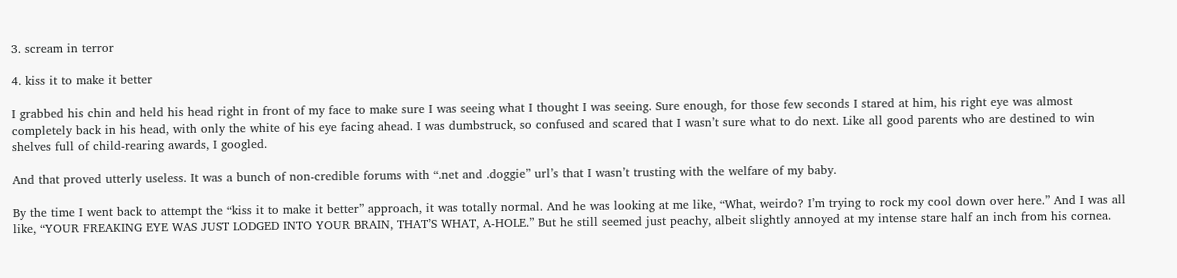3. scream in terror

4. kiss it to make it better

I grabbed his chin and held his head right in front of my face to make sure I was seeing what I thought I was seeing. Sure enough, for those few seconds I stared at him, his right eye was almost completely back in his head, with only the white of his eye facing ahead. I was dumbstruck, so confused and scared that I wasn’t sure what to do next. Like all good parents who are destined to win shelves full of child-rearing awards, I googled.

And that proved utterly useless. It was a bunch of non-credible forums with “.net and .doggie” url’s that I wasn’t trusting with the welfare of my baby.

By the time I went back to attempt the “kiss it to make it better” approach, it was totally normal. And he was looking at me like, “What, weirdo? I’m trying to rock my cool down over here.” And I was all like, “YOUR FREAKING EYE WAS JUST LODGED INTO YOUR BRAIN, THAT’S WHAT, A-HOLE.” But he still seemed just peachy, albeit slightly annoyed at my intense stare half an inch from his cornea.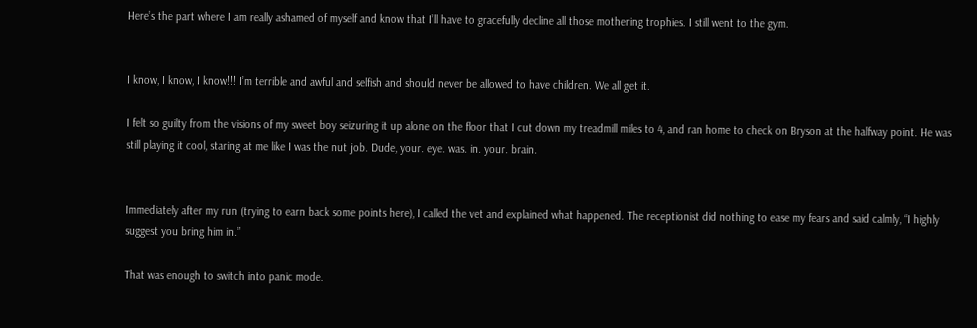Here’s the part where I am really ashamed of myself and know that I’ll have to gracefully decline all those mothering trophies. I still went to the gym.


I know, I know, I know!!! I’m terrible and awful and selfish and should never be allowed to have children. We all get it.

I felt so guilty from the visions of my sweet boy seizuring it up alone on the floor that I cut down my treadmill miles to 4, and ran home to check on Bryson at the halfway point. He was still playing it cool, staring at me like I was the nut job. Dude, your. eye. was. in. your. brain.


Immediately after my run (trying to earn back some points here), I called the vet and explained what happened. The receptionist did nothing to ease my fears and said calmly, “I highly suggest you bring him in.”

That was enough to switch into panic mode.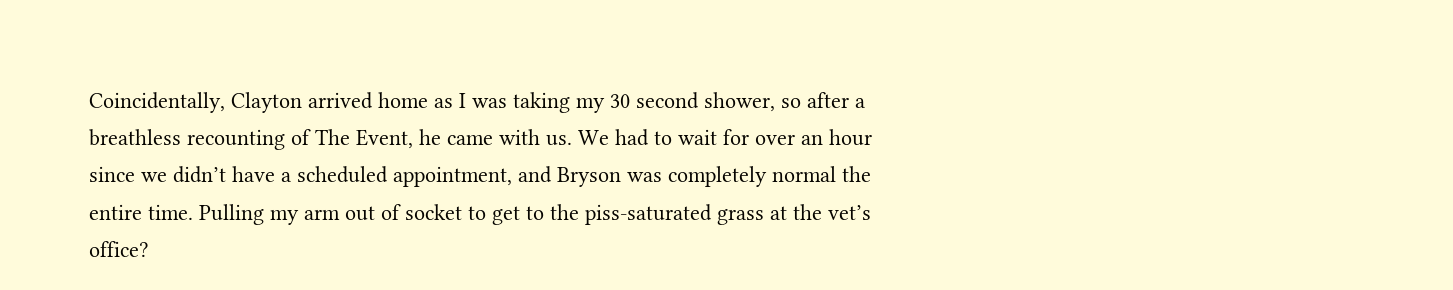Coincidentally, Clayton arrived home as I was taking my 30 second shower, so after a breathless recounting of The Event, he came with us. We had to wait for over an hour since we didn’t have a scheduled appointment, and Bryson was completely normal the entire time. Pulling my arm out of socket to get to the piss-saturated grass at the vet’s office?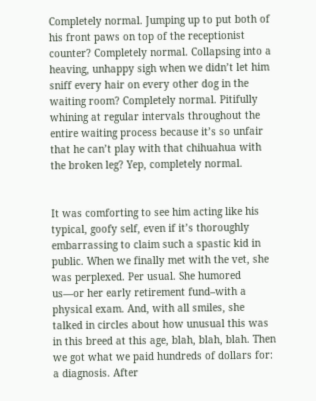Completely normal. Jumping up to put both of his front paws on top of the receptionist counter? Completely normal. Collapsing into a heaving, unhappy sigh when we didn’t let him sniff every hair on every other dog in the waiting room? Completely normal. Pitifully whining at regular intervals throughout the entire waiting process because it’s so unfair that he can’t play with that chihuahua with the broken leg? Yep, completely normal.


It was comforting to see him acting like his typical, goofy self, even if it’s thoroughly embarrassing to claim such a spastic kid in public. When we finally met with the vet, she was perplexed. Per usual. She humored us—or her early retirement fund–with a physical exam. And, with all smiles, she talked in circles about how unusual this was in this breed at this age, blah, blah, blah. Then we got what we paid hundreds of dollars for: a diagnosis. After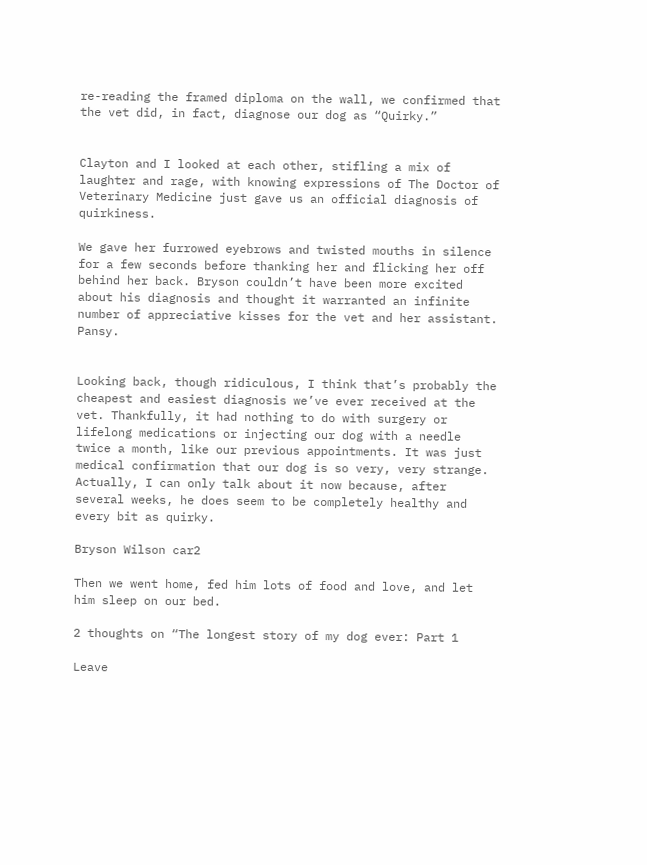re-reading the framed diploma on the wall, we confirmed that the vet did, in fact, diagnose our dog as “Quirky.”


Clayton and I looked at each other, stifling a mix of laughter and rage, with knowing expressions of The Doctor of Veterinary Medicine just gave us an official diagnosis of quirkiness.

We gave her furrowed eyebrows and twisted mouths in silence for a few seconds before thanking her and flicking her off behind her back. Bryson couldn’t have been more excited about his diagnosis and thought it warranted an infinite number of appreciative kisses for the vet and her assistant. Pansy.


Looking back, though ridiculous, I think that’s probably the cheapest and easiest diagnosis we’ve ever received at the vet. Thankfully, it had nothing to do with surgery or lifelong medications or injecting our dog with a needle twice a month, like our previous appointments. It was just medical confirmation that our dog is so very, very strange. Actually, I can only talk about it now because, after several weeks, he does seem to be completely healthy and every bit as quirky.

Bryson Wilson car2

Then we went home, fed him lots of food and love, and let him sleep on our bed.

2 thoughts on “The longest story of my dog ever: Part 1

Leave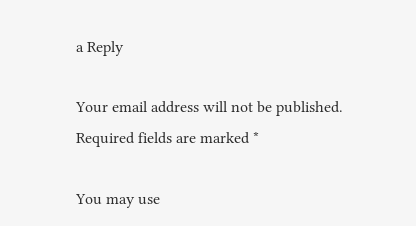a Reply

Your email address will not be published. Required fields are marked *

You may use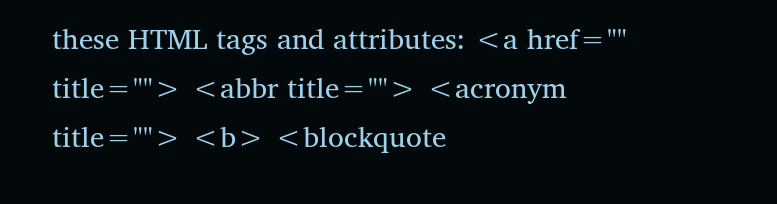these HTML tags and attributes: <a href="" title=""> <abbr title=""> <acronym title=""> <b> <blockquote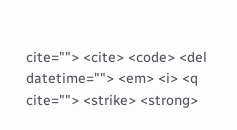cite=""> <cite> <code> <del datetime=""> <em> <i> <q cite=""> <strike> <strong>